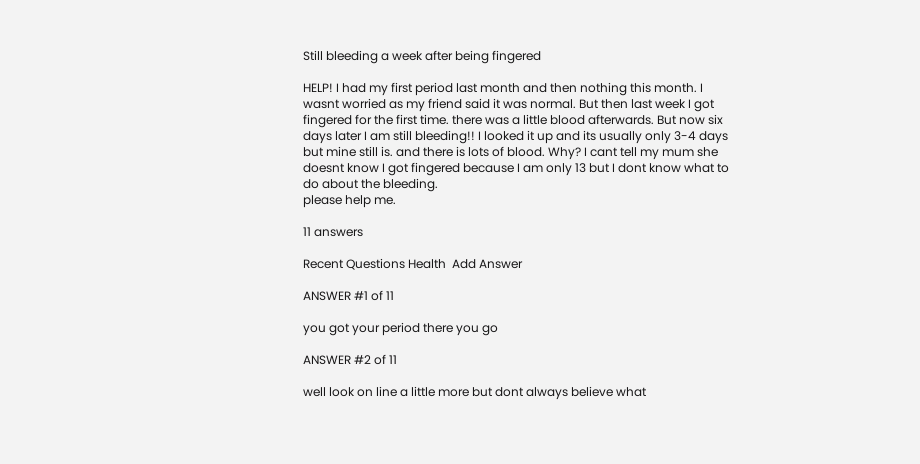Still bleeding a week after being fingered

HELP! I had my first period last month and then nothing this month. I wasnt worried as my friend said it was normal. But then last week I got fingered for the first time. there was a little blood afterwards. But now six days later I am still bleeding!! I looked it up and its usually only 3-4 days but mine still is. and there is lots of blood. Why? I cant tell my mum she doesnt know I got fingered because I am only 13 but I dont know what to do about the bleeding.
please help me.

11 answers

Recent Questions Health  Add Answer

ANSWER #1 of 11

you got your period there you go

ANSWER #2 of 11

well look on line a little more but dont always believe what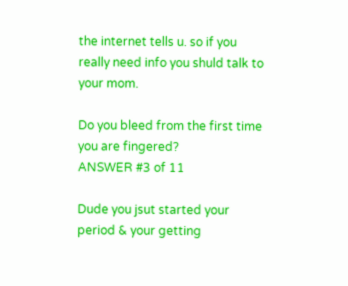the internet tells u. so if you really need info you shuld talk to your mom.

Do you bleed from the first time you are fingered?
ANSWER #3 of 11

Dude you jsut started your period & your getting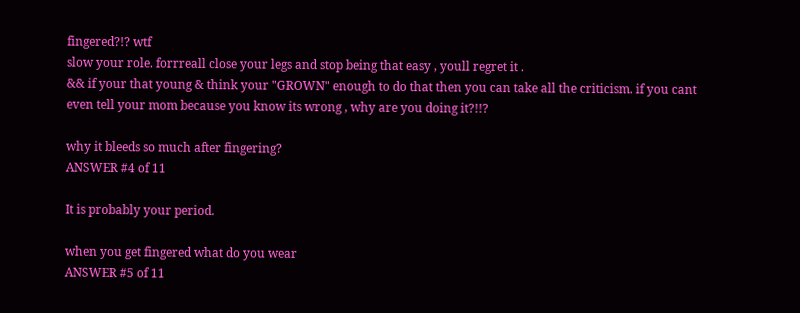fingered?!? wtf
slow your role. forrreall close your legs and stop being that easy , youll regret it .
&& if your that young & think your "GROWN" enough to do that then you can take all the criticism. if you cant even tell your mom because you know its wrong , why are you doing it?!!?

why it bleeds so much after fingering?
ANSWER #4 of 11

It is probably your period.

when you get fingered what do you wear
ANSWER #5 of 11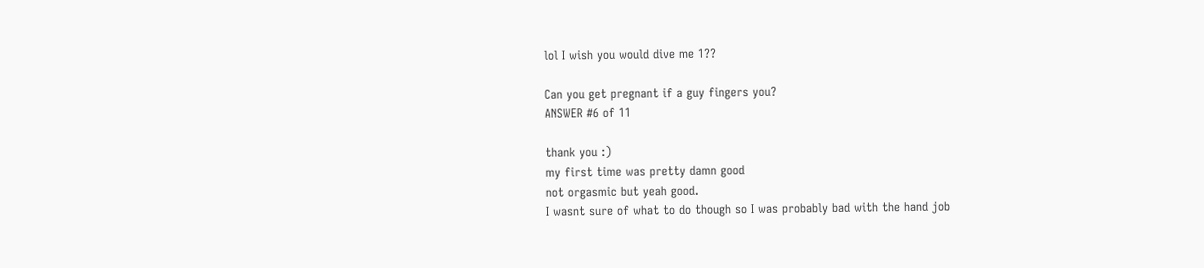lol I wish you would dive me 1??

Can you get pregnant if a guy fingers you?
ANSWER #6 of 11

thank you :)
my first time was pretty damn good
not orgasmic but yeah good.
I wasnt sure of what to do though so I was probably bad with the hand job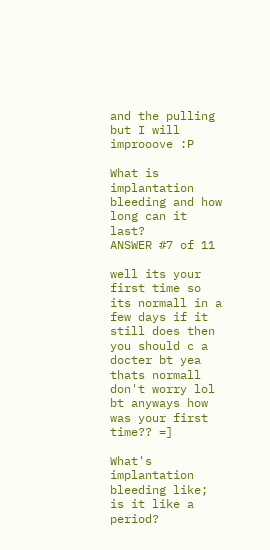and the pulling but I will improoove :P

What is implantation bleeding and how long can it last?
ANSWER #7 of 11

well its your first time so its normall in a few days if it still does then you should c a docter bt yea thats normall don't worry lol bt anyways how was your first time?? =]

What's implantation bleeding like; is it like a period?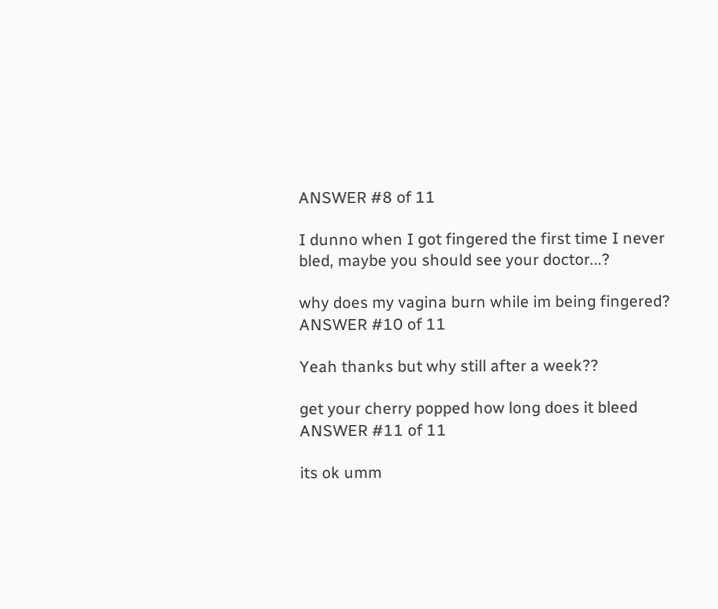ANSWER #8 of 11

I dunno when I got fingered the first time I never bled, maybe you should see your doctor...?

why does my vagina burn while im being fingered?
ANSWER #10 of 11

Yeah thanks but why still after a week??

get your cherry popped how long does it bleed
ANSWER #11 of 11

its ok umm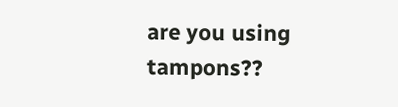are you using tampons??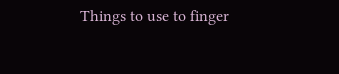Things to use to finger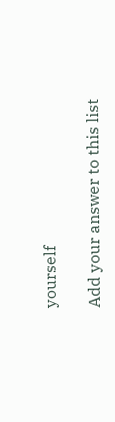yourself

Add your answer to this list